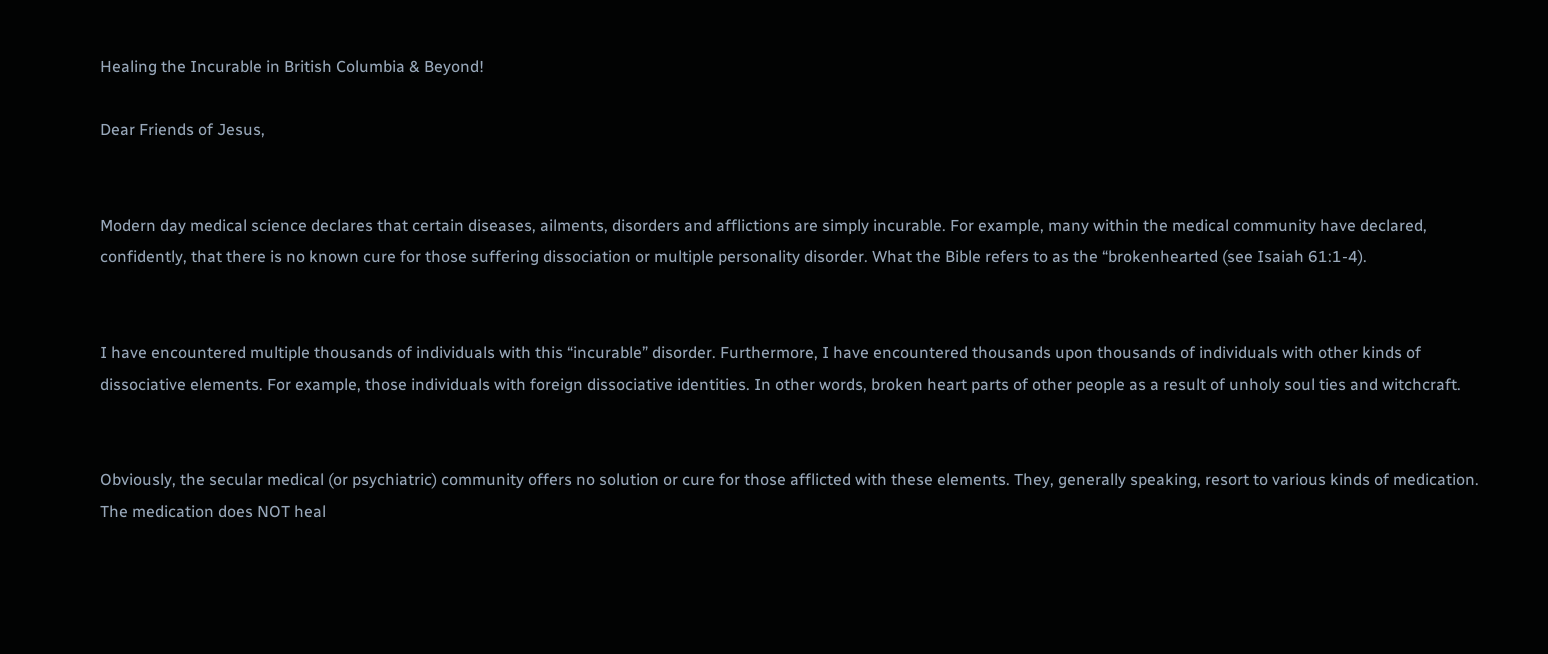Healing the Incurable in British Columbia & Beyond!

Dear Friends of Jesus,


Modern day medical science declares that certain diseases, ailments, disorders and afflictions are simply incurable. For example, many within the medical community have declared, confidently, that there is no known cure for those suffering dissociation or multiple personality disorder. What the Bible refers to as the “brokenhearted (see Isaiah 61:1-4).


I have encountered multiple thousands of individuals with this “incurable” disorder. Furthermore, I have encountered thousands upon thousands of individuals with other kinds of dissociative elements. For example, those individuals with foreign dissociative identities. In other words, broken heart parts of other people as a result of unholy soul ties and witchcraft.


Obviously, the secular medical (or psychiatric) community offers no solution or cure for those afflicted with these elements. They, generally speaking, resort to various kinds of medication. The medication does NOT heal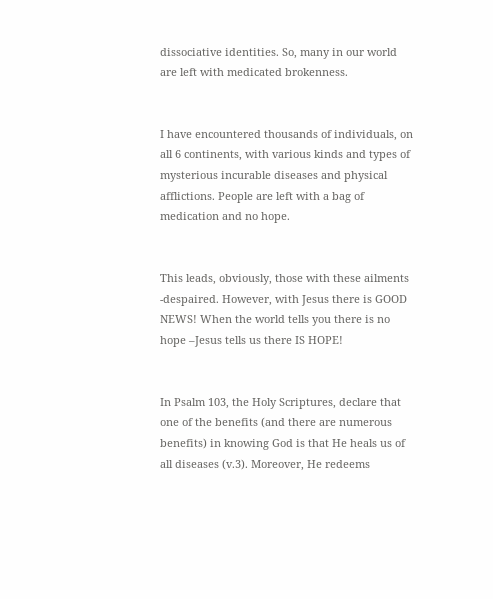dissociative identities. So, many in our world are left with medicated brokenness.


I have encountered thousands of individuals, on all 6 continents, with various kinds and types of mysterious incurable diseases and physical afflictions. People are left with a bag of medication and no hope.


This leads, obviously, those with these ailments -despaired. However, with Jesus there is GOOD NEWS! When the world tells you there is no hope –Jesus tells us there IS HOPE!


In Psalm 103, the Holy Scriptures, declare that one of the benefits (and there are numerous benefits) in knowing God is that He heals us of all diseases (v.3). Moreover, He redeems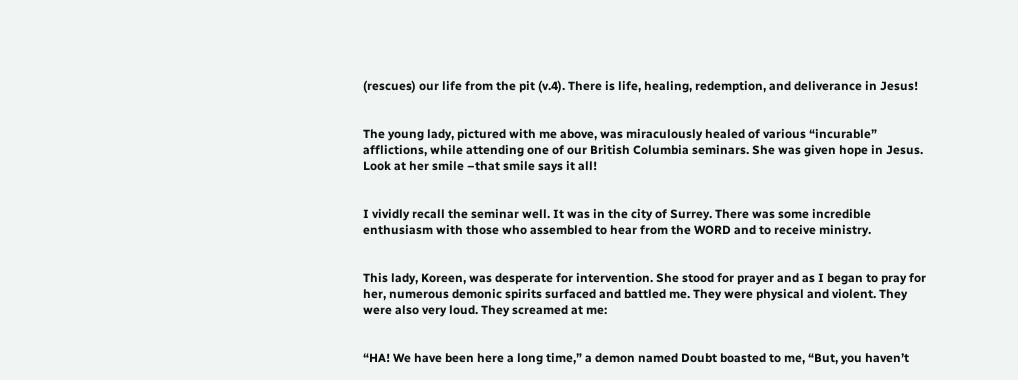(rescues) our life from the pit (v.4). There is life, healing, redemption, and deliverance in Jesus!


The young lady, pictured with me above, was miraculously healed of various “incurable” afflictions, while attending one of our British Columbia seminars. She was given hope in Jesus. Look at her smile –that smile says it all!


I vividly recall the seminar well. It was in the city of Surrey. There was some incredible enthusiasm with those who assembled to hear from the WORD and to receive ministry.


This lady, Koreen, was desperate for intervention. She stood for prayer and as I began to pray for her, numerous demonic spirits surfaced and battled me. They were physical and violent. They were also very loud. They screamed at me:


“HA! We have been here a long time,” a demon named Doubt boasted to me, “But, you haven’t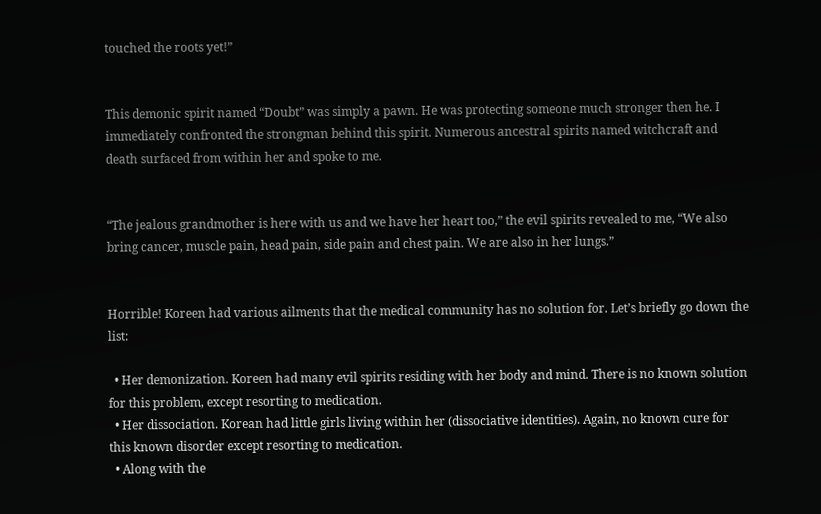touched the roots yet!”


This demonic spirit named “Doubt” was simply a pawn. He was protecting someone much stronger then he. I immediately confronted the strongman behind this spirit. Numerous ancestral spirits named witchcraft and death surfaced from within her and spoke to me.


“The jealous grandmother is here with us and we have her heart too,” the evil spirits revealed to me, “We also bring cancer, muscle pain, head pain, side pain and chest pain. We are also in her lungs.”


Horrible! Koreen had various ailments that the medical community has no solution for. Let’s briefly go down the list:

  • Her demonization. Koreen had many evil spirits residing with her body and mind. There is no known solution for this problem, except resorting to medication.
  • Her dissociation. Korean had little girls living within her (dissociative identities). Again, no known cure for this known disorder except resorting to medication.
  • Along with the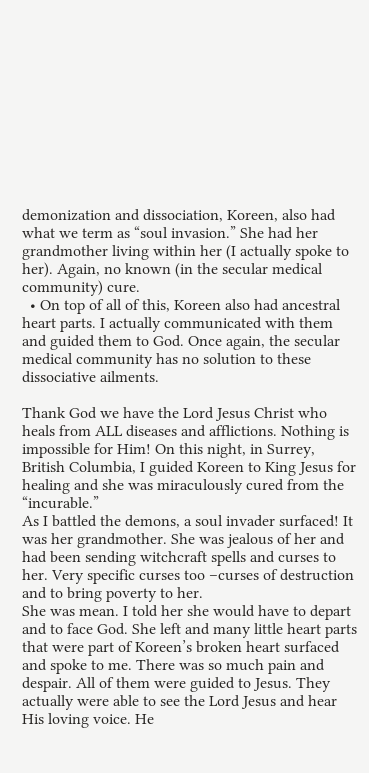demonization and dissociation, Koreen, also had what we term as “soul invasion.” She had her grandmother living within her (I actually spoke to her). Again, no known (in the secular medical community) cure.
  • On top of all of this, Koreen also had ancestral heart parts. I actually communicated with them and guided them to God. Once again, the secular medical community has no solution to these dissociative ailments.

Thank God we have the Lord Jesus Christ who heals from ALL diseases and afflictions. Nothing is impossible for Him! On this night, in Surrey, British Columbia, I guided Koreen to King Jesus for healing and she was miraculously cured from the “incurable.”
As I battled the demons, a soul invader surfaced! It was her grandmother. She was jealous of her and had been sending witchcraft spells and curses to her. Very specific curses too –curses of destruction and to bring poverty to her.
She was mean. I told her she would have to depart and to face God. She left and many little heart parts that were part of Koreen’s broken heart surfaced and spoke to me. There was so much pain and despair. All of them were guided to Jesus. They actually were able to see the Lord Jesus and hear His loving voice. He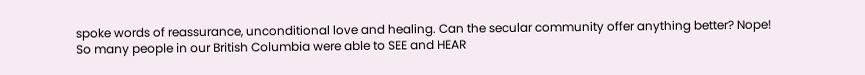spoke words of reassurance, unconditional love and healing. Can the secular community offer anything better? Nope!
So many people in our British Columbia were able to SEE and HEAR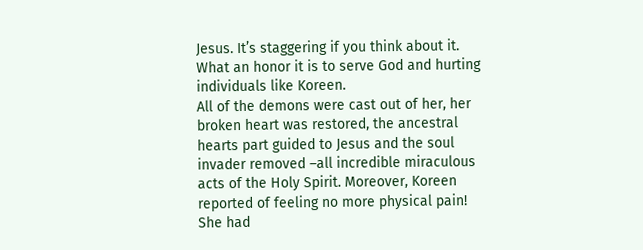Jesus. It’s staggering if you think about it. What an honor it is to serve God and hurting individuals like Koreen.
All of the demons were cast out of her, her broken heart was restored, the ancestral hearts part guided to Jesus and the soul invader removed –all incredible miraculous acts of the Holy Spirit. Moreover, Koreen reported of feeling no more physical pain! She had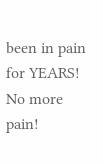been in pain for YEARS! No more pain!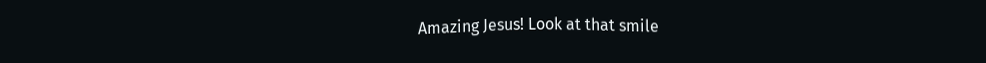Amazing Jesus! Look at that smile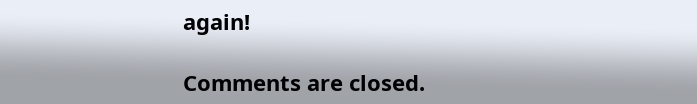again!

Comments are closed.